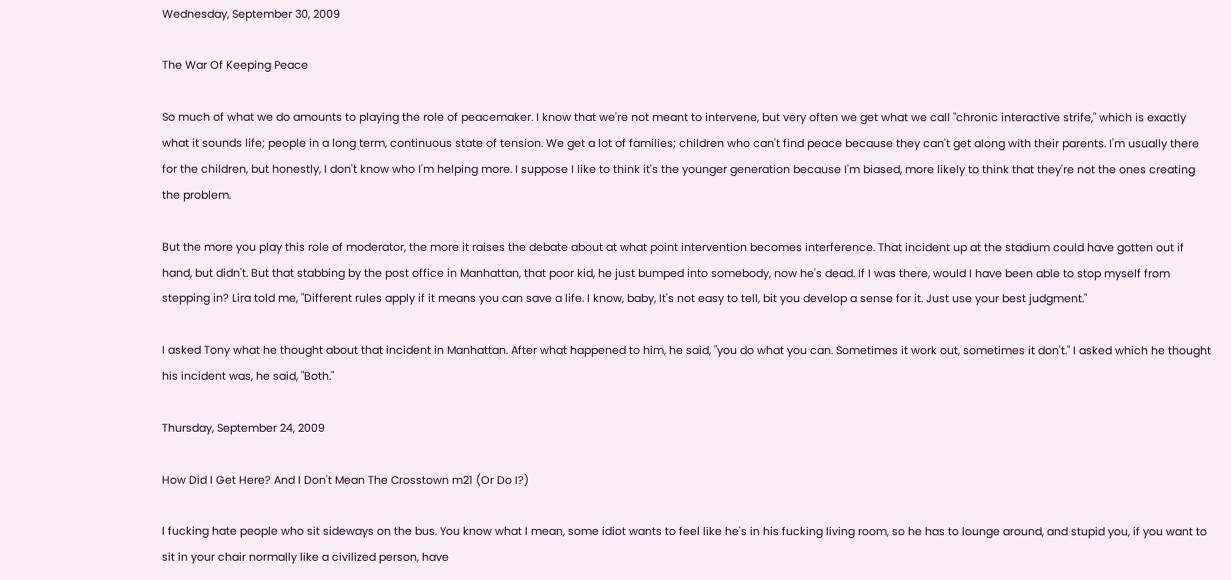Wednesday, September 30, 2009

The War Of Keeping Peace

So much of what we do amounts to playing the role of peacemaker. I know that we're not meant to intervene, but very often we get what we call "chronic interactive strife," which is exactly what it sounds life; people in a long term, continuous state of tension. We get a lot of families; children who can't find peace because they can't get along with their parents. I'm usually there for the children, but honestly, I don't know who I'm helping more. I suppose I like to think it's the younger generation because I'm biased, more likely to think that they're not the ones creating the problem.

But the more you play this role of moderator, the more it raises the debate about at what point intervention becomes interference. That incident up at the stadium could have gotten out if hand, but didn't. But that stabbing by the post office in Manhattan, that poor kid, he just bumped into somebody, now he's dead. If I was there, would I have been able to stop myself from stepping in? Lira told me, "Different rules apply if it means you can save a life. I know, baby, It's not easy to tell, bit you develop a sense for it. Just use your best judgment."

I asked Tony what he thought about that incident in Manhattan. After what happened to him, he said, "you do what you can. Sometimes it work out, sometimes it don't." I asked which he thought his incident was, he said, "Both."

Thursday, September 24, 2009

How Did I Get Here? And I Don't Mean The Crosstown m21 (Or Do I?)

I fucking hate people who sit sideways on the bus. You know what I mean, some idiot wants to feel like he's in his fucking living room, so he has to lounge around, and stupid you, if you want to sit in your chair normally like a civilized person, have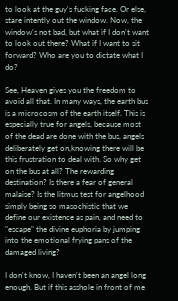to look at the guy's fucking face. Or else, stare intently out the window. Now, the window's not bad, but what if I don't want to look out there? What if I want to sit forward? Who are you to dictate what I do?

See, Heaven gives you the freedom to avoid all that. In many ways, the earth bus is a microcosm of the earth itself. This is especially true for angels, because most of the dead are done with the bus, angels deliberately get on,knowing there will be this frustration to deal with. So why get on the bus at all? The rewarding destination? Is there a fear of general malaise? Is the litmus test for angelhood simply being so masochistic that we define our existence as pain, and need to "escape" the divine euphoria by jumping into the emotional frying pans of the damaged living?

I don't know, I haven't been an angel long enough. But if this asshole in front of me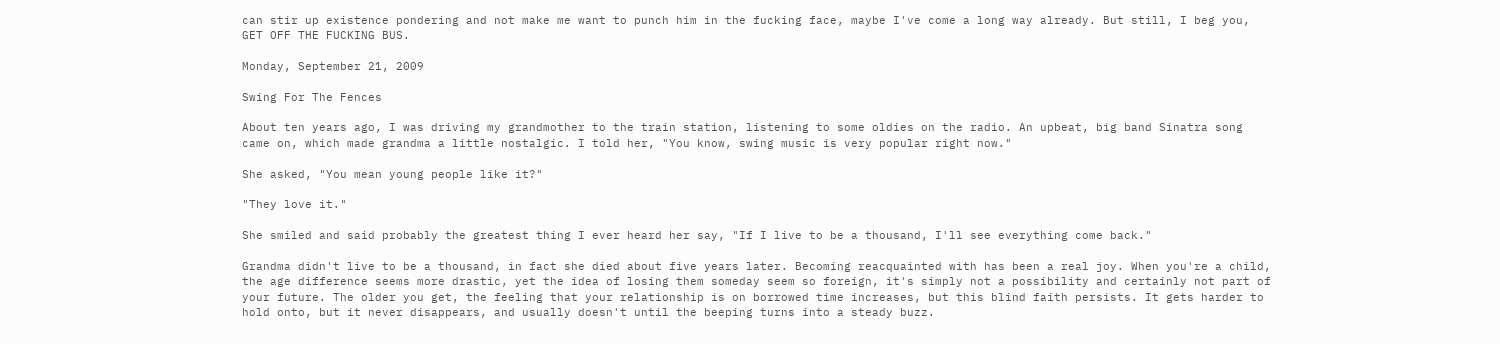can stir up existence pondering and not make me want to punch him in the fucking face, maybe I've come a long way already. But still, I beg you, GET OFF THE FUCKING BUS.

Monday, September 21, 2009

Swing For The Fences

About ten years ago, I was driving my grandmother to the train station, listening to some oldies on the radio. An upbeat, big band Sinatra song came on, which made grandma a little nostalgic. I told her, "You know, swing music is very popular right now."

She asked, "You mean young people like it?"

"They love it."

She smiled and said probably the greatest thing I ever heard her say, "If I live to be a thousand, I'll see everything come back."

Grandma didn't live to be a thousand, in fact she died about five years later. Becoming reacquainted with has been a real joy. When you're a child, the age difference seems more drastic, yet the idea of losing them someday seem so foreign, it's simply not a possibility and certainly not part of your future. The older you get, the feeling that your relationship is on borrowed time increases, but this blind faith persists. It gets harder to hold onto, but it never disappears, and usually doesn't until the beeping turns into a steady buzz.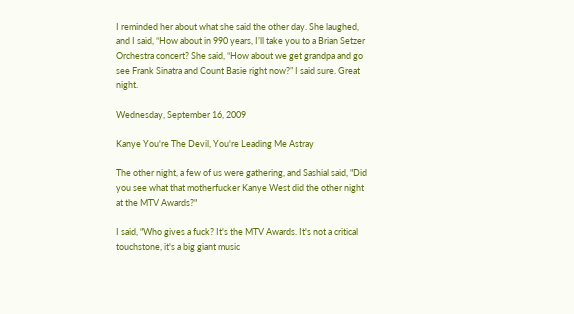I reminded her about what she said the other day. She laughed, and I said, “How about in 990 years, I’ll take you to a Brian Setzer Orchestra concert? She said, “How about we get grandpa and go see Frank Sinatra and Count Basie right now?” I said sure. Great night.

Wednesday, September 16, 2009

Kanye You're The Devil, You're Leading Me Astray

The other night, a few of us were gathering, and Sashial said, "Did you see what that motherfucker Kanye West did the other night at the MTV Awards?"

I said, "Who gives a fuck? It's the MTV Awards. It's not a critical touchstone, it's a big giant music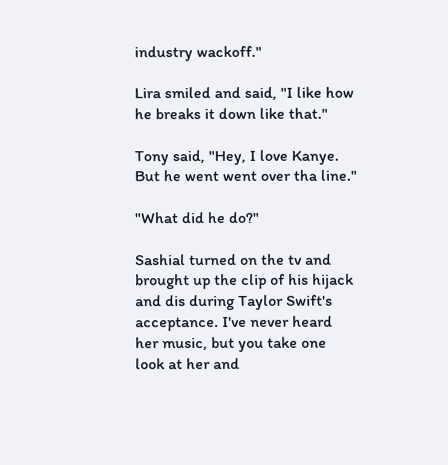industry wackoff."

Lira smiled and said, "I like how he breaks it down like that."

Tony said, "Hey, I love Kanye. But he went went over tha line."

"What did he do?"

Sashial turned on the tv and brought up the clip of his hijack and dis during Taylor Swift's acceptance. I've never heard her music, but you take one look at her and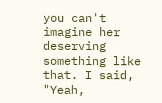you can't imagine her deserving something like that. I said, "Yeah,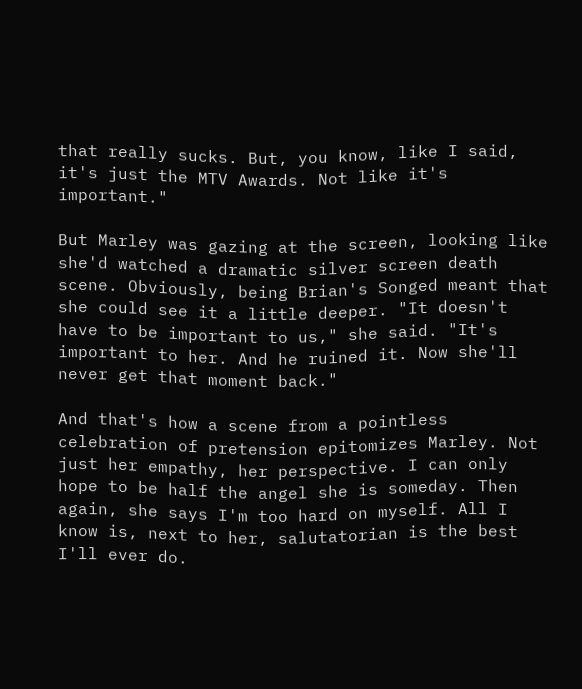that really sucks. But, you know, like I said, it's just the MTV Awards. Not like it's important."

But Marley was gazing at the screen, looking like she'd watched a dramatic silver screen death scene. Obviously, being Brian's Songed meant that she could see it a little deeper. "It doesn't have to be important to us," she said. "It's important to her. And he ruined it. Now she'll never get that moment back."

And that's how a scene from a pointless celebration of pretension epitomizes Marley. Not just her empathy, her perspective. I can only hope to be half the angel she is someday. Then again, she says I'm too hard on myself. All I know is, next to her, salutatorian is the best I'll ever do.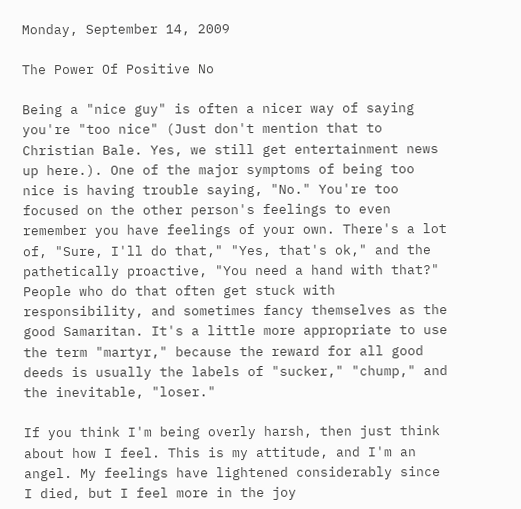Monday, September 14, 2009

The Power Of Positive No

Being a "nice guy" is often a nicer way of saying you're "too nice" (Just don't mention that to Christian Bale. Yes, we still get entertainment news up here.). One of the major symptoms of being too nice is having trouble saying, "No." You're too focused on the other person's feelings to even remember you have feelings of your own. There's a lot of, "Sure, I'll do that," "Yes, that's ok," and the pathetically proactive, "You need a hand with that?" People who do that often get stuck with responsibility, and sometimes fancy themselves as the good Samaritan. It's a little more appropriate to use the term "martyr," because the reward for all good deeds is usually the labels of "sucker," "chump," and the inevitable, "loser."

If you think I'm being overly harsh, then just think about how I feel. This is my attitude, and I'm an angel. My feelings have lightened considerably since I died, but I feel more in the joy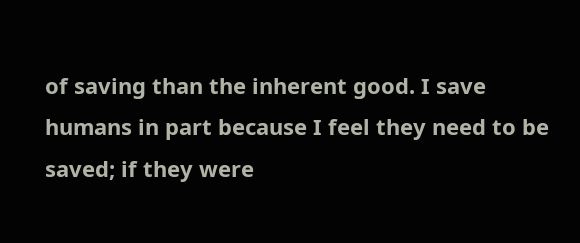of saving than the inherent good. I save humans in part because I feel they need to be saved; if they were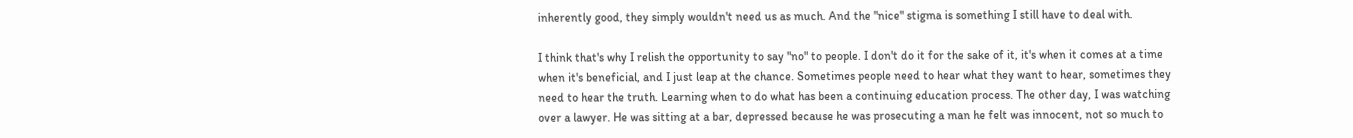inherently good, they simply wouldn't need us as much. And the "nice" stigma is something I still have to deal with.

I think that's why I relish the opportunity to say "no" to people. I don't do it for the sake of it, it's when it comes at a time when it's beneficial, and I just leap at the chance. Sometimes people need to hear what they want to hear, sometimes they need to hear the truth. Learning when to do what has been a continuing education process. The other day, I was watching over a lawyer. He was sitting at a bar, depressed because he was prosecuting a man he felt was innocent, not so much to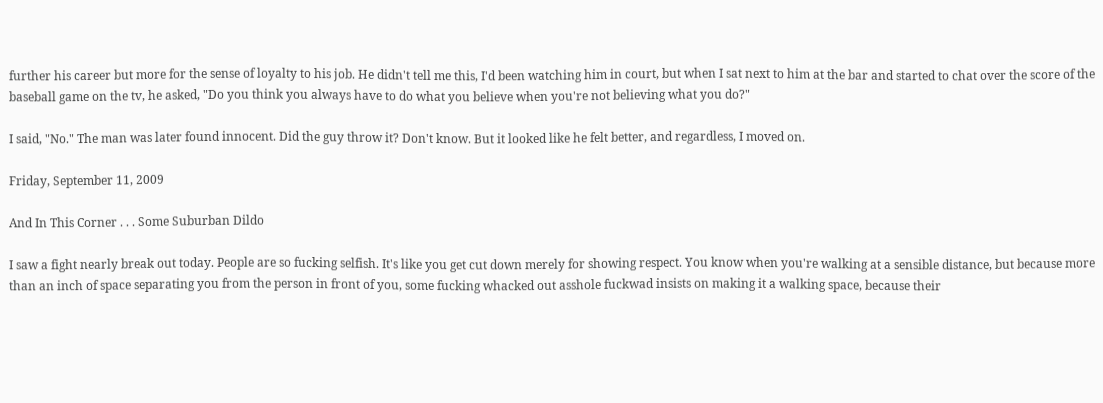further his career but more for the sense of loyalty to his job. He didn't tell me this, I'd been watching him in court, but when I sat next to him at the bar and started to chat over the score of the baseball game on the tv, he asked, "Do you think you always have to do what you believe when you're not believing what you do?"

I said, "No." The man was later found innocent. Did the guy throw it? Don't know. But it looked like he felt better, and regardless, I moved on.

Friday, September 11, 2009

And In This Corner . . . Some Suburban Dildo

I saw a fight nearly break out today. People are so fucking selfish. It's like you get cut down merely for showing respect. You know when you're walking at a sensible distance, but because more than an inch of space separating you from the person in front of you, some fucking whacked out asshole fuckwad insists on making it a walking space, because their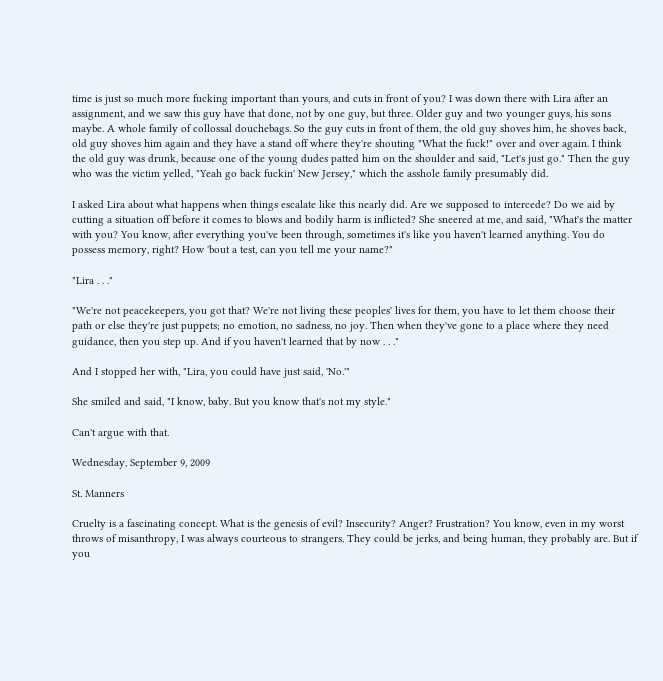time is just so much more fucking important than yours, and cuts in front of you? I was down there with Lira after an assignment, and we saw this guy have that done, not by one guy, but three. Older guy and two younger guys, his sons maybe. A whole family of collossal douchebags. So the guy cuts in front of them, the old guy shoves him, he shoves back, old guy shoves him again and they have a stand off where they're shouting "What the fuck!" over and over again. I think the old guy was drunk, because one of the young dudes patted him on the shoulder and said, "Let's just go." Then the guy who was the victim yelled, "Yeah go back fuckin' New Jersey," which the asshole family presumably did.

I asked Lira about what happens when things escalate like this nearly did. Are we supposed to intercede? Do we aid by cutting a situation off before it comes to blows and bodily harm is inflicted? She sneered at me, and said, "What's the matter with you? You know, after everything you've been through, sometimes it's like you haven't learned anything. You do possess memory, right? How 'bout a test, can you tell me your name?"

"Lira . . ."

"We're not peacekeepers, you got that? We're not living these peoples' lives for them, you have to let them choose their path or else they're just puppets; no emotion, no sadness, no joy. Then when they've gone to a place where they need guidance, then you step up. And if you haven't learned that by now . . ."

And I stopped her with, "Lira, you could have just said, 'No.'"

She smiled and said, "I know, baby. But you know that's not my style."

Can't argue with that.

Wednesday, September 9, 2009

St. Manners

Cruelty is a fascinating concept. What is the genesis of evil? Insecurity? Anger? Frustration? You know, even in my worst throws of misanthropy, I was always courteous to strangers. They could be jerks, and being human, they probably are. But if you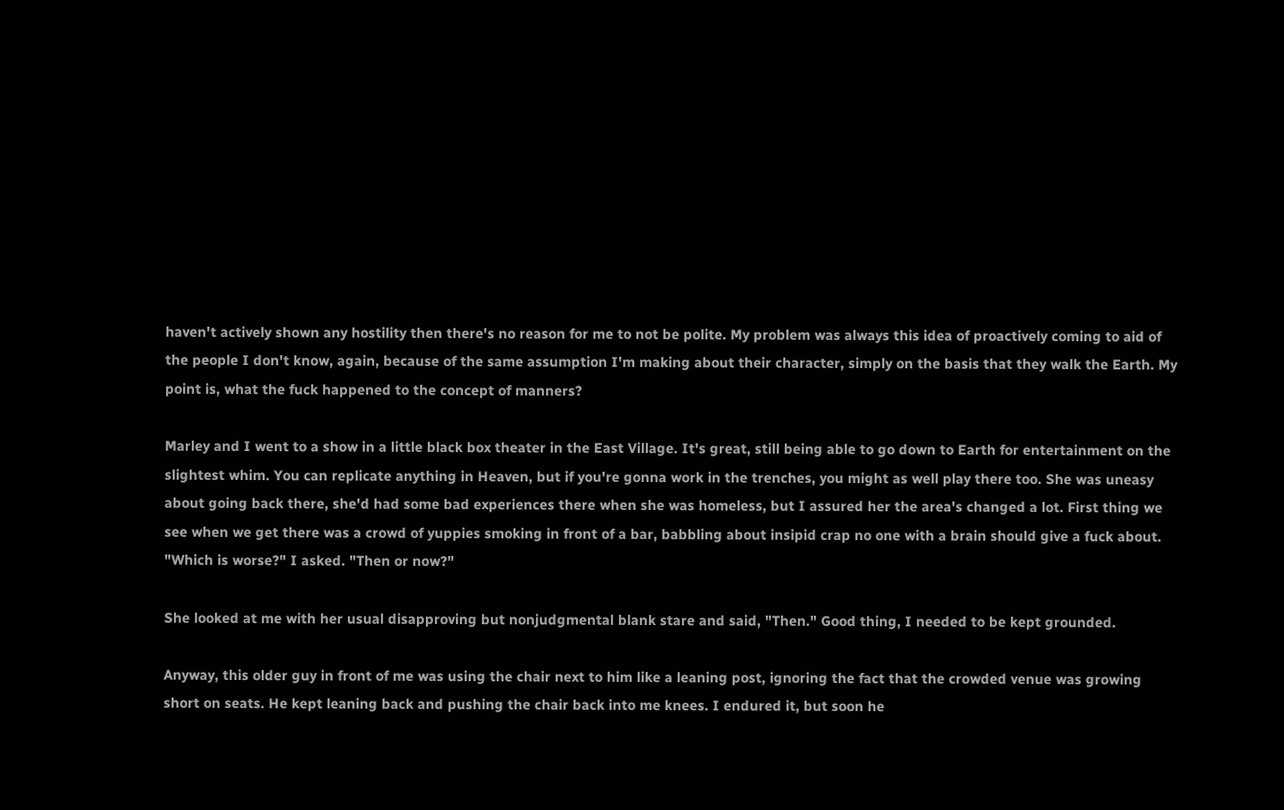haven't actively shown any hostility then there's no reason for me to not be polite. My problem was always this idea of proactively coming to aid of the people I don't know, again, because of the same assumption I'm making about their character, simply on the basis that they walk the Earth. My point is, what the fuck happened to the concept of manners?

Marley and I went to a show in a little black box theater in the East Village. It's great, still being able to go down to Earth for entertainment on the slightest whim. You can replicate anything in Heaven, but if you're gonna work in the trenches, you might as well play there too. She was uneasy about going back there, she'd had some bad experiences there when she was homeless, but I assured her the area's changed a lot. First thing we see when we get there was a crowd of yuppies smoking in front of a bar, babbling about insipid crap no one with a brain should give a fuck about. "Which is worse?" I asked. "Then or now?"

She looked at me with her usual disapproving but nonjudgmental blank stare and said, "Then." Good thing, I needed to be kept grounded.

Anyway, this older guy in front of me was using the chair next to him like a leaning post, ignoring the fact that the crowded venue was growing short on seats. He kept leaning back and pushing the chair back into me knees. I endured it, but soon he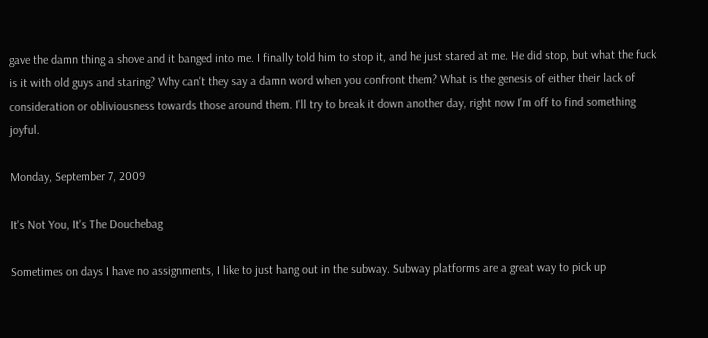gave the damn thing a shove and it banged into me. I finally told him to stop it, and he just stared at me. He did stop, but what the fuck is it with old guys and staring? Why can't they say a damn word when you confront them? What is the genesis of either their lack of consideration or obliviousness towards those around them. I'll try to break it down another day, right now I'm off to find something joyful.

Monday, September 7, 2009

It's Not You, It's The Douchebag

Sometimes on days I have no assignments, I like to just hang out in the subway. Subway platforms are a great way to pick up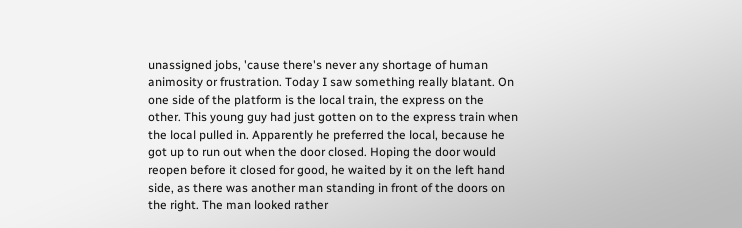unassigned jobs, 'cause there's never any shortage of human animosity or frustration. Today I saw something really blatant. On one side of the platform is the local train, the express on the other. This young guy had just gotten on to the express train when the local pulled in. Apparently he preferred the local, because he got up to run out when the door closed. Hoping the door would reopen before it closed for good, he waited by it on the left hand side, as there was another man standing in front of the doors on the right. The man looked rather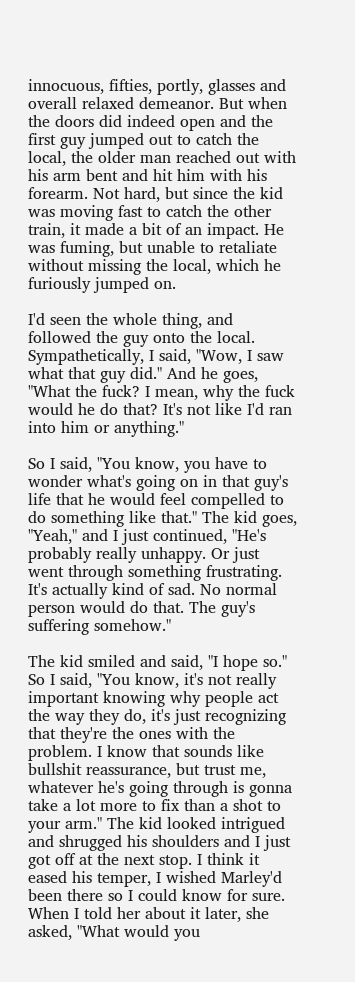innocuous, fifties, portly, glasses and overall relaxed demeanor. But when the doors did indeed open and the first guy jumped out to catch the local, the older man reached out with his arm bent and hit him with his forearm. Not hard, but since the kid was moving fast to catch the other train, it made a bit of an impact. He was fuming, but unable to retaliate without missing the local, which he furiously jumped on.

I'd seen the whole thing, and followed the guy onto the local. Sympathetically, I said, "Wow, I saw what that guy did." And he goes, "What the fuck? I mean, why the fuck would he do that? It's not like I'd ran into him or anything."

So I said, "You know, you have to wonder what's going on in that guy's life that he would feel compelled to do something like that." The kid goes, "Yeah," and I just continued, "He's probably really unhappy. Or just went through something frustrating. It's actually kind of sad. No normal person would do that. The guy's suffering somehow."

The kid smiled and said, "I hope so." So I said, "You know, it's not really important knowing why people act the way they do, it's just recognizing that they're the ones with the problem. I know that sounds like bullshit reassurance, but trust me, whatever he's going through is gonna take a lot more to fix than a shot to your arm." The kid looked intrigued and shrugged his shoulders and I just got off at the next stop. I think it eased his temper, I wished Marley'd been there so I could know for sure. When I told her about it later, she asked, "What would you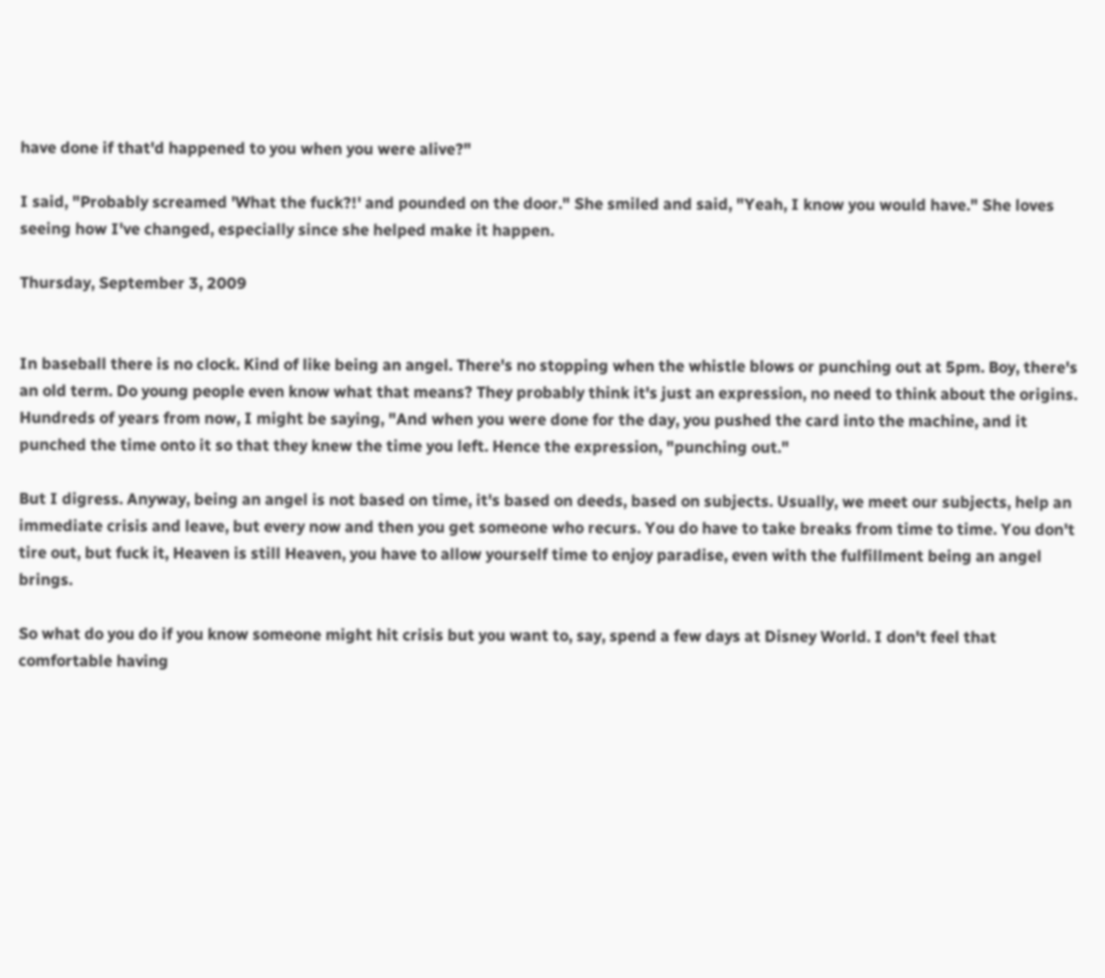have done if that'd happened to you when you were alive?"

I said, "Probably screamed 'What the fuck?!' and pounded on the door." She smiled and said, "Yeah, I know you would have." She loves seeing how I've changed, especially since she helped make it happen.

Thursday, September 3, 2009


In baseball there is no clock. Kind of like being an angel. There's no stopping when the whistle blows or punching out at 5pm. Boy, there's an old term. Do young people even know what that means? They probably think it's just an expression, no need to think about the origins. Hundreds of years from now, I might be saying, "And when you were done for the day, you pushed the card into the machine, and it punched the time onto it so that they knew the time you left. Hence the expression, "punching out."

But I digress. Anyway, being an angel is not based on time, it's based on deeds, based on subjects. Usually, we meet our subjects, help an immediate crisis and leave, but every now and then you get someone who recurs. You do have to take breaks from time to time. You don't tire out, but fuck it, Heaven is still Heaven, you have to allow yourself time to enjoy paradise, even with the fulfillment being an angel brings.

So what do you do if you know someone might hit crisis but you want to, say, spend a few days at Disney World. I don't feel that comfortable having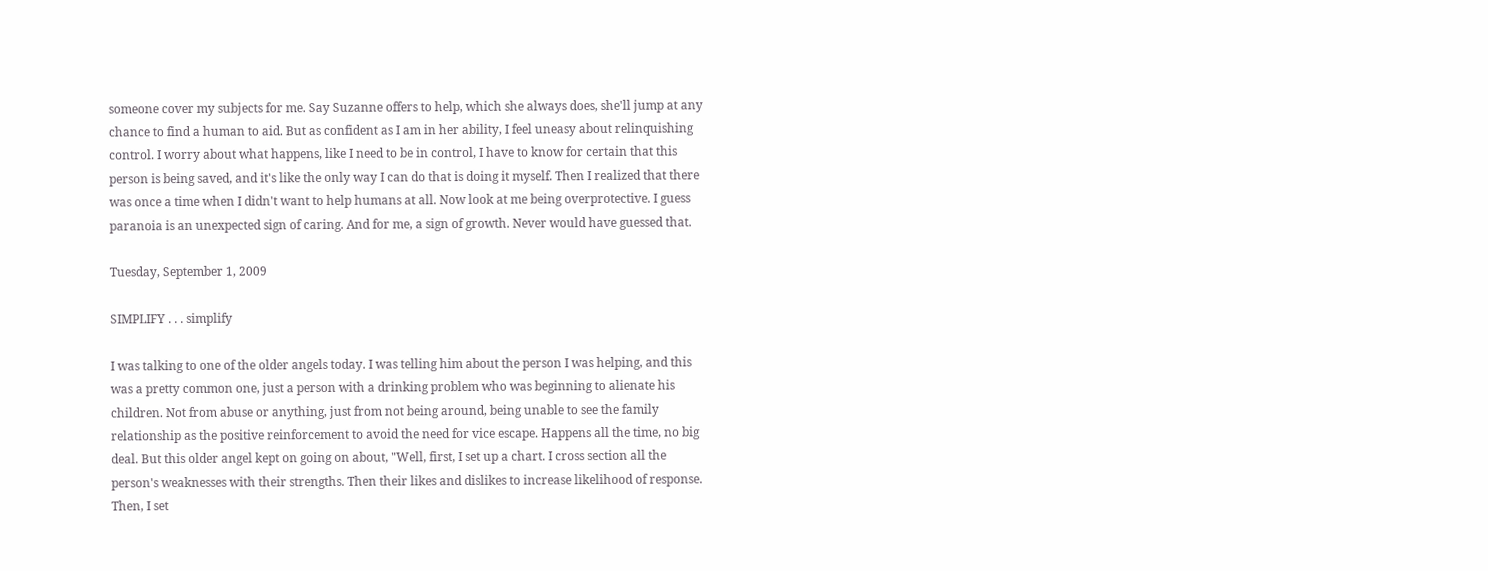someone cover my subjects for me. Say Suzanne offers to help, which she always does, she'll jump at any chance to find a human to aid. But as confident as I am in her ability, I feel uneasy about relinquishing control. I worry about what happens, like I need to be in control, I have to know for certain that this person is being saved, and it's like the only way I can do that is doing it myself. Then I realized that there was once a time when I didn't want to help humans at all. Now look at me being overprotective. I guess paranoia is an unexpected sign of caring. And for me, a sign of growth. Never would have guessed that.

Tuesday, September 1, 2009

SIMPLIFY . . . simplify

I was talking to one of the older angels today. I was telling him about the person I was helping, and this was a pretty common one, just a person with a drinking problem who was beginning to alienate his children. Not from abuse or anything, just from not being around, being unable to see the family relationship as the positive reinforcement to avoid the need for vice escape. Happens all the time, no big deal. But this older angel kept on going on about, "Well, first, I set up a chart. I cross section all the person's weaknesses with their strengths. Then their likes and dislikes to increase likelihood of response. Then, I set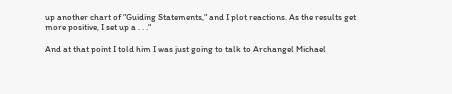up another chart of "Guiding Statements," and I plot reactions. As the results get more positive, I set up a . . ."

And at that point I told him I was just going to talk to Archangel Michael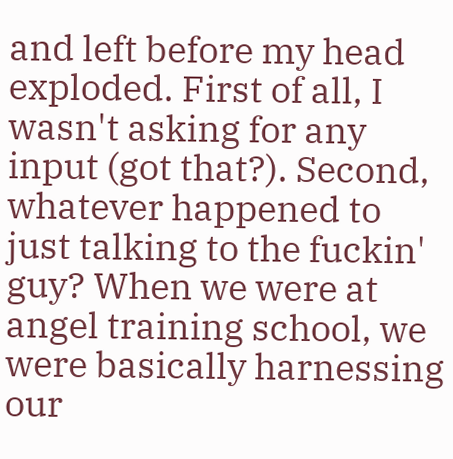and left before my head exploded. First of all, I wasn't asking for any input (got that?). Second, whatever happened to just talking to the fuckin' guy? When we were at angel training school, we were basically harnessing our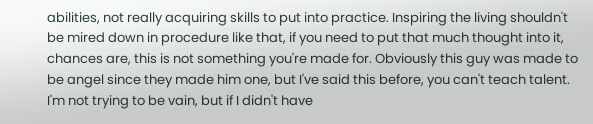abilities, not really acquiring skills to put into practice. Inspiring the living shouldn't be mired down in procedure like that, if you need to put that much thought into it, chances are, this is not something you're made for. Obviously this guy was made to be angel since they made him one, but I've said this before, you can't teach talent. I'm not trying to be vain, but if I didn't have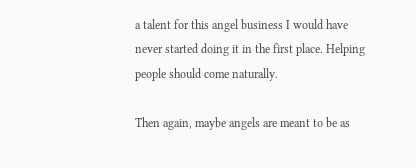a talent for this angel business I would have never started doing it in the first place. Helping people should come naturally.

Then again, maybe angels are meant to be as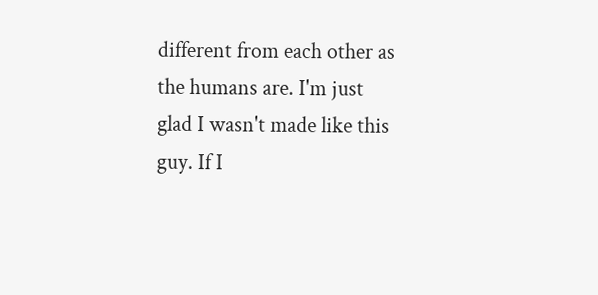different from each other as the humans are. I'm just glad I wasn't made like this guy. If I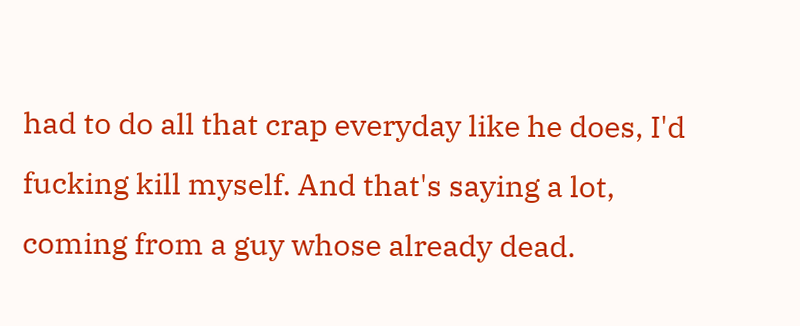had to do all that crap everyday like he does, I'd fucking kill myself. And that's saying a lot, coming from a guy whose already dead.